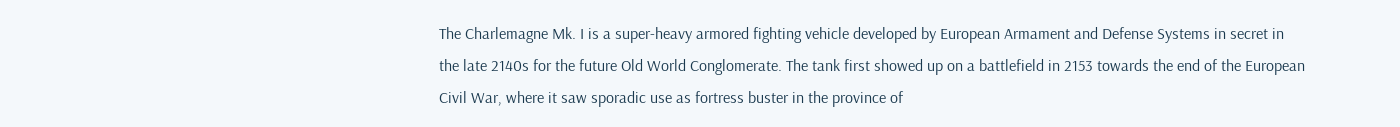The Charlemagne Mk. I is a super-heavy armored fighting vehicle developed by European Armament and Defense Systems in secret in the late 2140s for the future Old World Conglomerate. The tank first showed up on a battlefield in 2153 towards the end of the European Civil War, where it saw sporadic use as fortress buster in the province of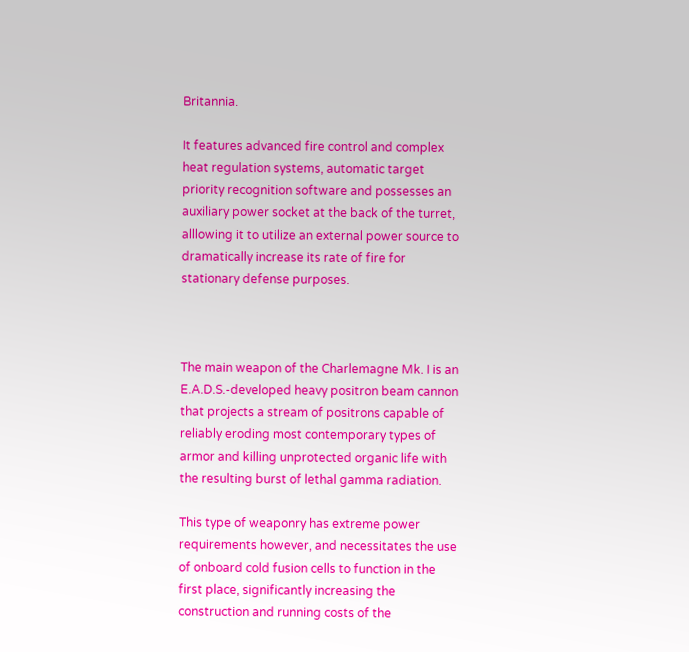Britannia.

It features advanced fire control and complex heat regulation systems, automatic target priority recognition software and possesses an auxiliary power socket at the back of the turret, alllowing it to utilize an external power source to dramatically increase its rate of fire for stationary defense purposes.



The main weapon of the Charlemagne Mk. I is an E.A.D.S.-developed heavy positron beam cannon that projects a stream of positrons capable of reliably eroding most contemporary types of armor and killing unprotected organic life with the resulting burst of lethal gamma radiation.

This type of weaponry has extreme power requirements however, and necessitates the use of onboard cold fusion cells to function in the first place, significantly increasing the construction and running costs of the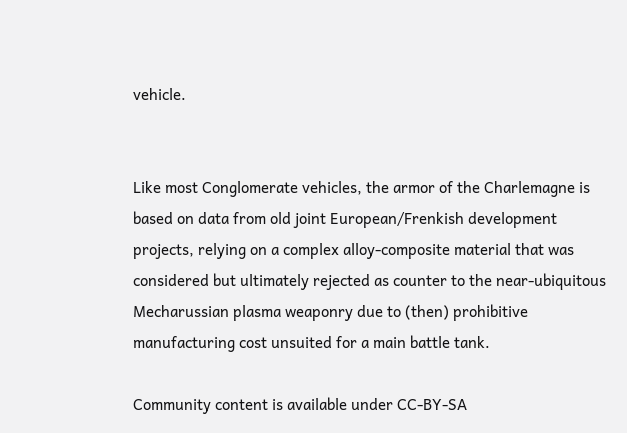vehicle.


Like most Conglomerate vehicles, the armor of the Charlemagne is based on data from old joint European/Frenkish development projects, relying on a complex alloy-composite material that was considered but ultimately rejected as counter to the near-ubiquitous Mecharussian plasma weaponry due to (then) prohibitive manufacturing cost unsuited for a main battle tank.

Community content is available under CC-BY-SA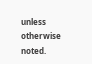unless otherwise noted.